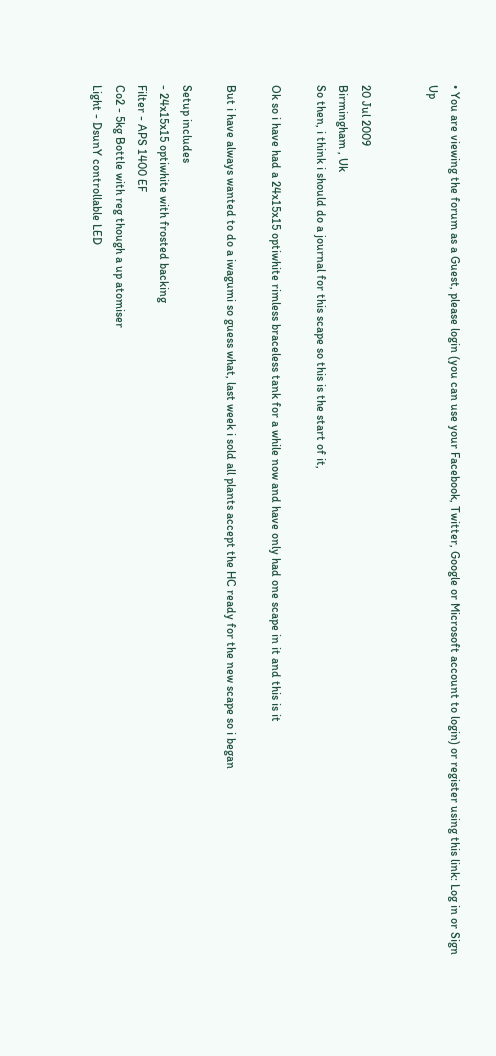• You are viewing the forum as a Guest, please login (you can use your Facebook, Twitter, Google or Microsoft account to login) or register using this link: Log in or Sign Up


20 Jul 2009
Birmingham , Uk
So then, i think i should do a journal for this scape so this is the start of it,

Ok so i have had a 24x15x15 optiwhite rimless braceless tank for a while now and have only had one scape in it and this is it

But i have always wanted to do a iwagumi so guess what, last week i sold all plants accept the HC ready for the new scape so i began

Setup includes
- 24x15x15 optiwhite with frosted backing
Filter - APS 1400 EF
Co2 - 5kg Bottle with reg though a up atomiser
Light - DsunY controllable LED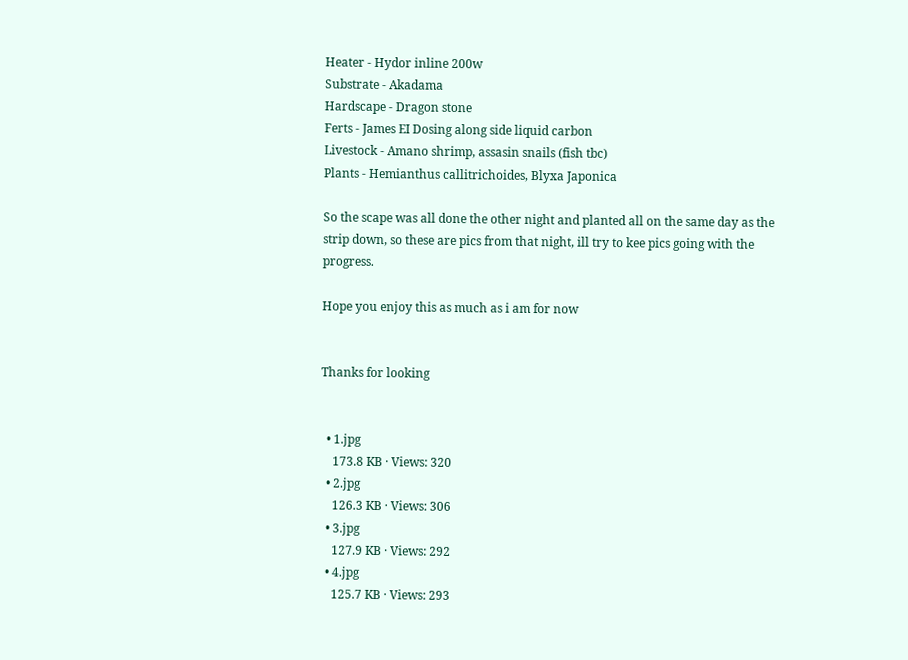Heater - Hydor inline 200w
Substrate - Akadama
Hardscape - Dragon stone
Ferts - James EI Dosing along side liquid carbon
Livestock - Amano shrimp, assasin snails (fish tbc)
Plants - Hemianthus callitrichoides, Blyxa Japonica

So the scape was all done the other night and planted all on the same day as the strip down, so these are pics from that night, ill try to kee pics going with the progress.

Hope you enjoy this as much as i am for now


Thanks for looking


  • 1.jpg
    173.8 KB · Views: 320
  • 2.jpg
    126.3 KB · Views: 306
  • 3.jpg
    127.9 KB · Views: 292
  • 4.jpg
    125.7 KB · Views: 293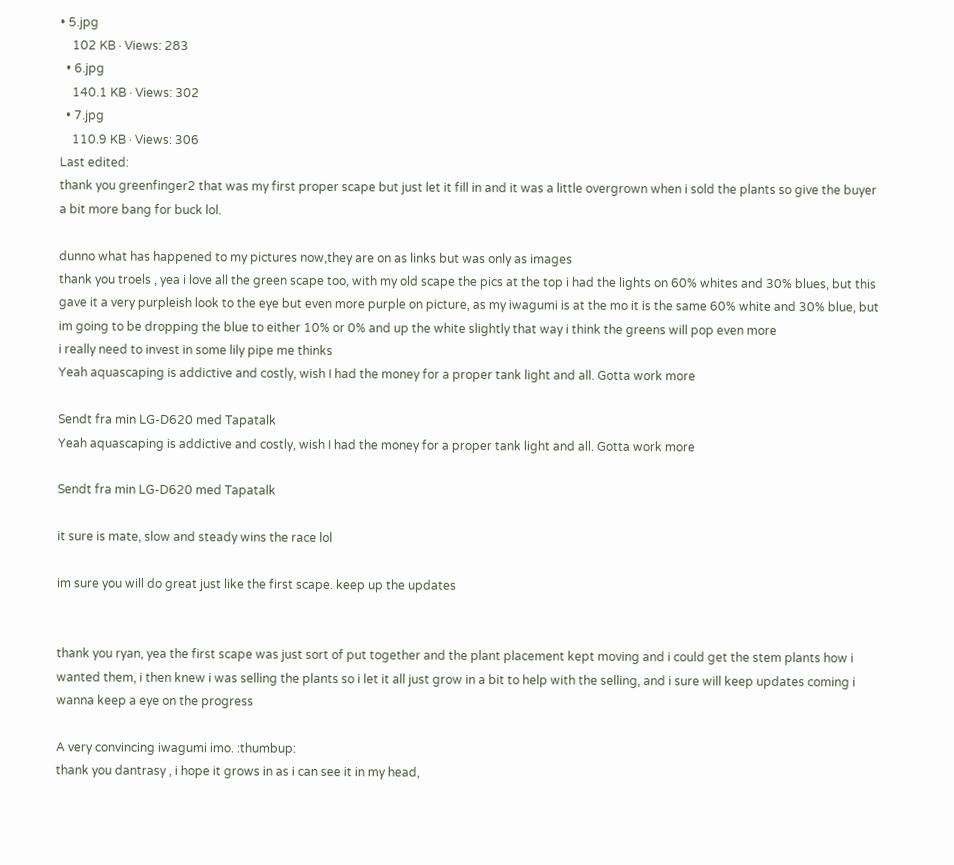• 5.jpg
    102 KB · Views: 283
  • 6.jpg
    140.1 KB · Views: 302
  • 7.jpg
    110.9 KB · Views: 306
Last edited:
thank you greenfinger2 that was my first proper scape but just let it fill in and it was a little overgrown when i sold the plants so give the buyer a bit more bang for buck lol.

dunno what has happened to my pictures now,they are on as links but was only as images
thank you troels , yea i love all the green scape too, with my old scape the pics at the top i had the lights on 60% whites and 30% blues, but this gave it a very purpleish look to the eye but even more purple on picture, as my iwagumi is at the mo it is the same 60% white and 30% blue, but im going to be dropping the blue to either 10% or 0% and up the white slightly that way i think the greens will pop even more
i really need to invest in some lily pipe me thinks
Yeah aquascaping is addictive and costly, wish I had the money for a proper tank light and all. Gotta work more

Sendt fra min LG-D620 med Tapatalk
Yeah aquascaping is addictive and costly, wish I had the money for a proper tank light and all. Gotta work more

Sendt fra min LG-D620 med Tapatalk

it sure is mate, slow and steady wins the race lol

im sure you will do great just like the first scape. keep up the updates


thank you ryan, yea the first scape was just sort of put together and the plant placement kept moving and i could get the stem plants how i wanted them, i then knew i was selling the plants so i let it all just grow in a bit to help with the selling, and i sure will keep updates coming i wanna keep a eye on the progress

A very convincing iwagumi imo. :thumbup:
thank you dantrasy , i hope it grows in as i can see it in my head,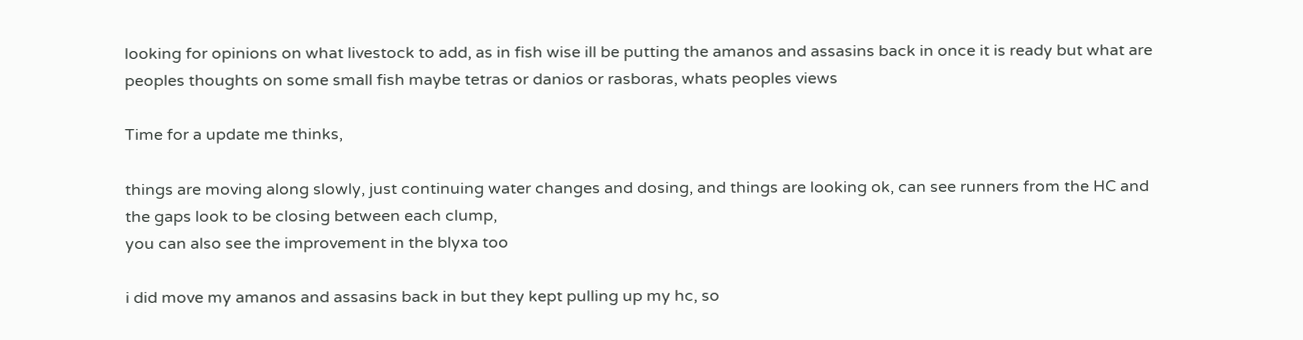looking for opinions on what livestock to add, as in fish wise ill be putting the amanos and assasins back in once it is ready but what are peoples thoughts on some small fish maybe tetras or danios or rasboras, whats peoples views

Time for a update me thinks,

things are moving along slowly, just continuing water changes and dosing, and things are looking ok, can see runners from the HC and the gaps look to be closing between each clump,
you can also see the improvement in the blyxa too

i did move my amanos and assasins back in but they kept pulling up my hc, so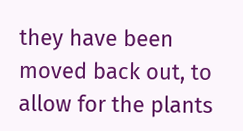they have been moved back out, to allow for the plants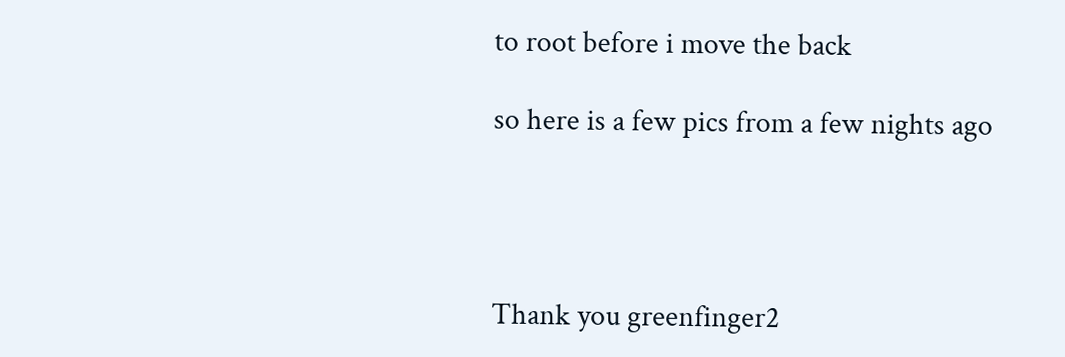to root before i move the back

so here is a few pics from a few nights ago




Thank you greenfinger2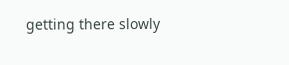getting there slowly